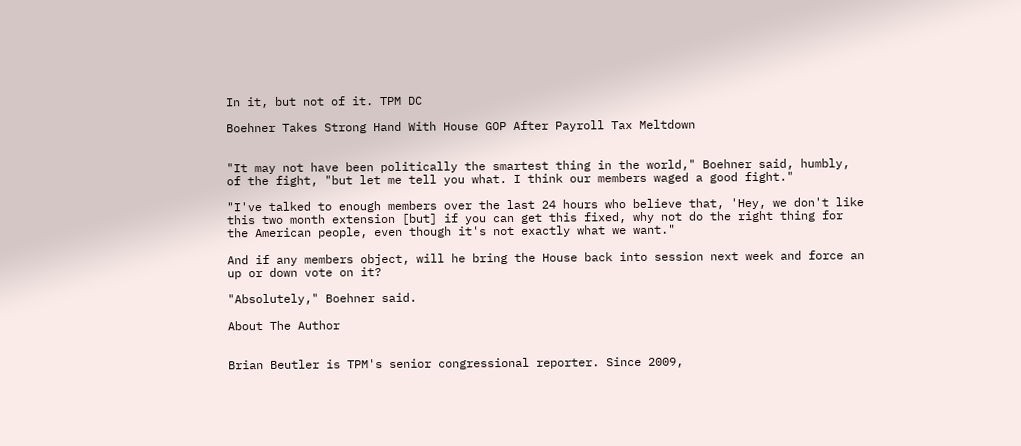In it, but not of it. TPM DC

Boehner Takes Strong Hand With House GOP After Payroll Tax Meltdown


"It may not have been politically the smartest thing in the world," Boehner said, humbly, of the fight, "but let me tell you what. I think our members waged a good fight."

"I've talked to enough members over the last 24 hours who believe that, 'Hey, we don't like this two month extension [but] if you can get this fixed, why not do the right thing for the American people, even though it's not exactly what we want."

And if any members object, will he bring the House back into session next week and force an up or down vote on it?

"Absolutely," Boehner said.

About The Author


Brian Beutler is TPM's senior congressional reporter. Since 2009,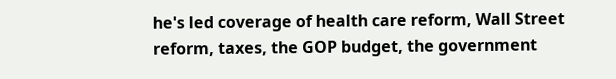he's led coverage of health care reform, Wall Street reform, taxes, the GOP budget, the government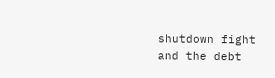shutdown fight and the debt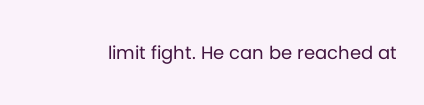limit fight. He can be reached at